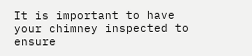It is important to have your chimney inspected to ensure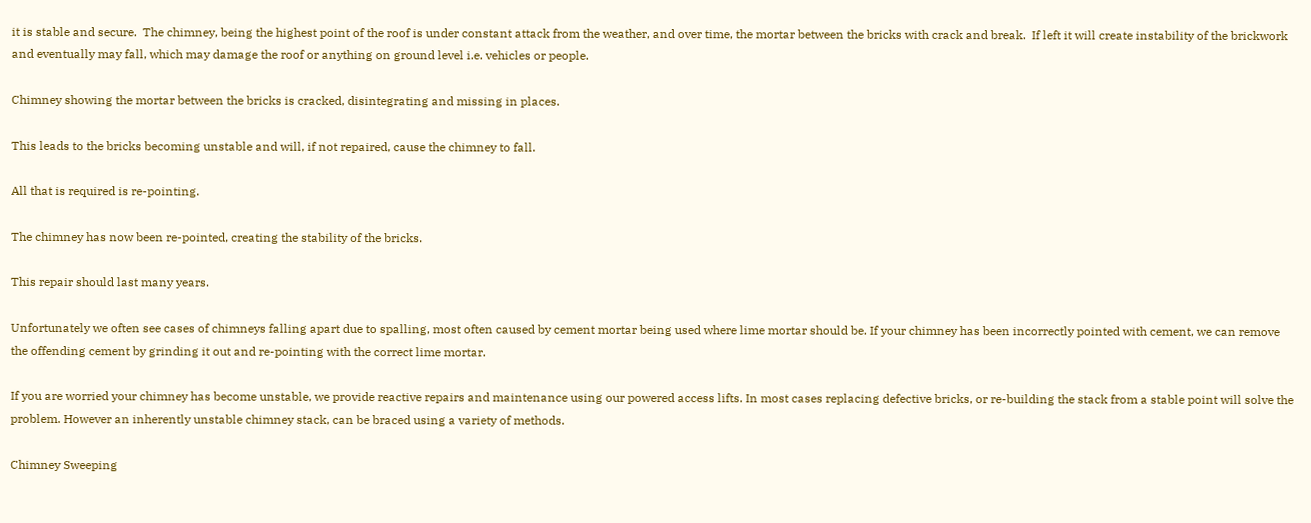it is stable and secure.  The chimney, being the highest point of the roof is under constant attack from the weather, and over time, the mortar between the bricks with crack and break.  If left it will create instability of the brickwork and eventually may fall, which may damage the roof or anything on ground level i.e. vehicles or people.

Chimney showing the mortar between the bricks is cracked, disintegrating and missing in places.

This leads to the bricks becoming unstable and will, if not repaired, cause the chimney to fall.

All that is required is re-pointing.

The chimney has now been re-pointed, creating the stability of the bricks.

This repair should last many years.

Unfortunately we often see cases of chimneys falling apart due to spalling, most often caused by cement mortar being used where lime mortar should be. If your chimney has been incorrectly pointed with cement, we can remove the offending cement by grinding it out and re-pointing with the correct lime mortar.

If you are worried your chimney has become unstable, we provide reactive repairs and maintenance using our powered access lifts. In most cases replacing defective bricks, or re-building the stack from a stable point will solve the problem. However an inherently unstable chimney stack, can be braced using a variety of methods.

Chimney Sweeping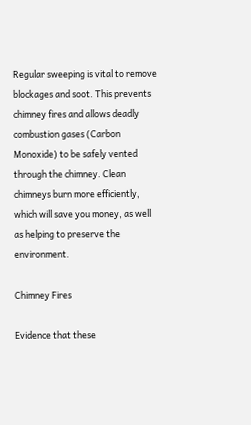Regular sweeping is vital to remove blockages and soot. This prevents chimney fires and allows deadly combustion gases (Carbon Monoxide) to be safely vented through the chimney. Clean chimneys burn more efficiently, which will save you money, as well as helping to preserve the environment.

Chimney Fires

Evidence that these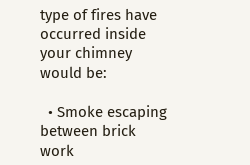type of fires have occurred inside your chimney would be:

  • Smoke escaping between brick work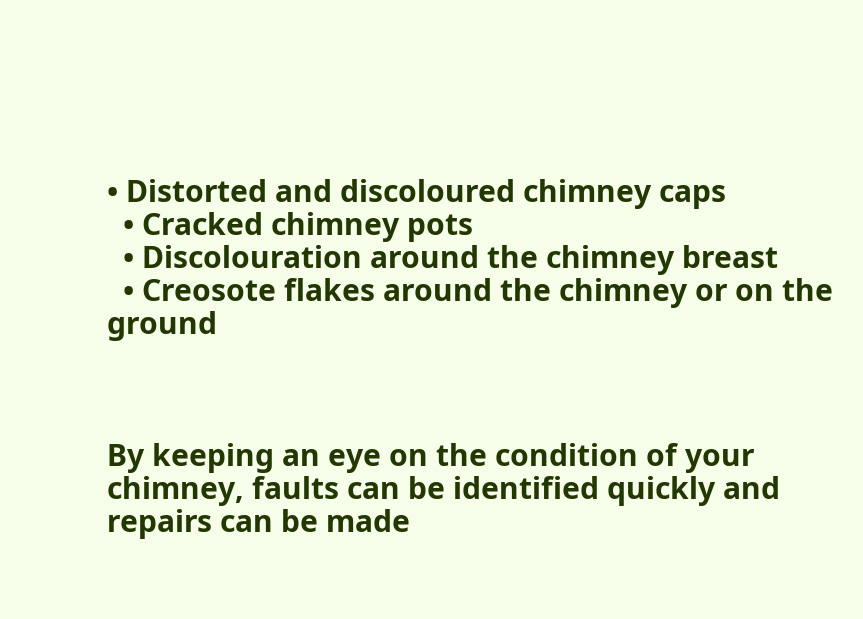• Distorted and discoloured chimney caps
  • Cracked chimney pots
  • Discolouration around the chimney breast
  • Creosote flakes around the chimney or on the ground



By keeping an eye on the condition of your chimney, faults can be identified quickly and repairs can be made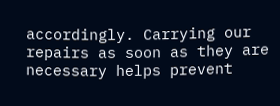accordingly. Carrying our repairs as soon as they are necessary helps prevent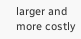larger and more costly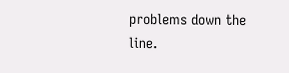problems down the line.